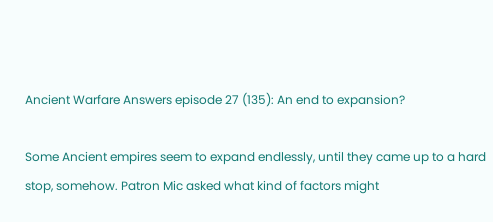Ancient Warfare Answers episode 27 (135): An end to expansion?

Some Ancient empires seem to expand endlessly, until they came up to a hard stop, somehow. Patron Mic asked what kind of factors might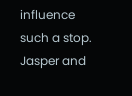influence such a stop. Jasper and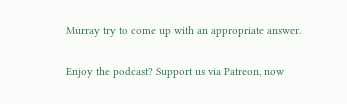Murray try to come up with an appropriate answer.

Enjoy the podcast? Support us via Patreon, now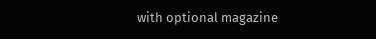with optional magazine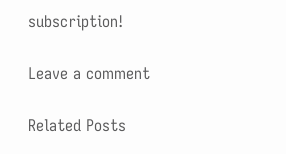subscription!

Leave a comment

Related Posts